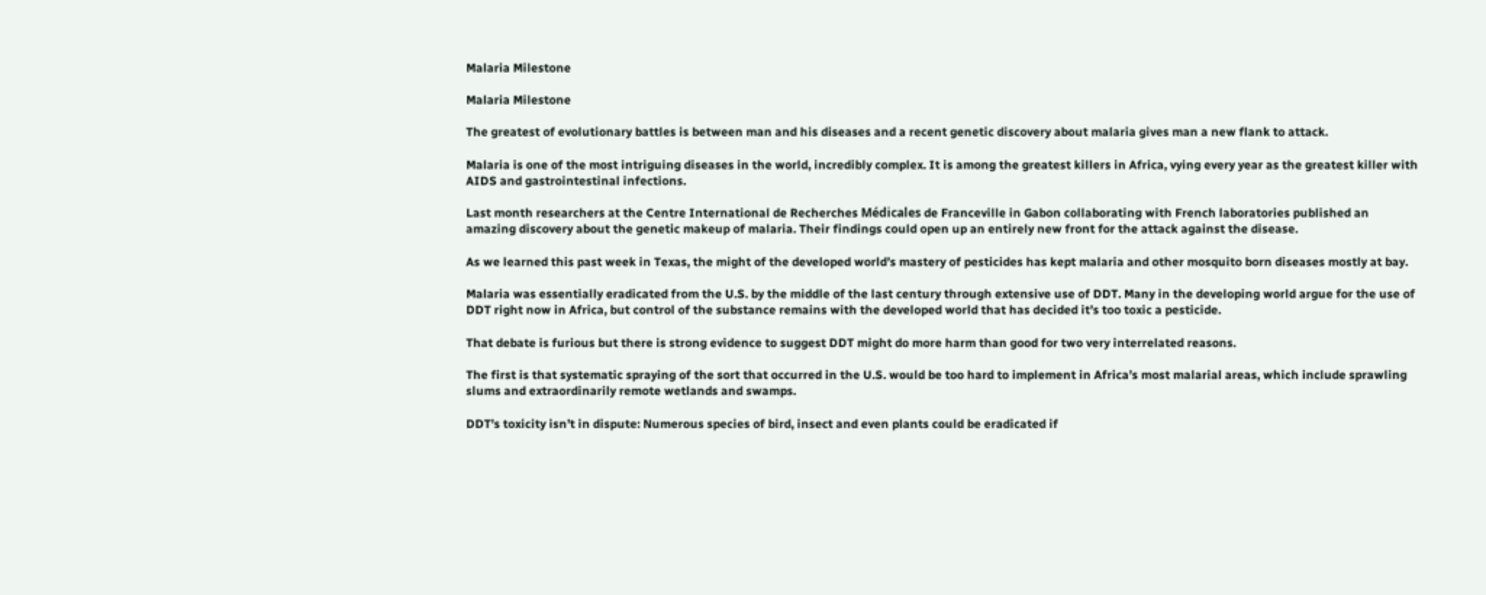Malaria Milestone

Malaria Milestone

The greatest of evolutionary battles is between man and his diseases and a recent genetic discovery about malaria gives man a new flank to attack.

Malaria is one of the most intriguing diseases in the world, incredibly complex. It is among the greatest killers in Africa, vying every year as the greatest killer with AIDS and gastrointestinal infections.

Last month researchers at the Centre International de Recherches Médicales de Franceville in Gabon collaborating with French laboratories published an amazing discovery about the genetic makeup of malaria. Their findings could open up an entirely new front for the attack against the disease.

As we learned this past week in Texas, the might of the developed world’s mastery of pesticides has kept malaria and other mosquito born diseases mostly at bay.

Malaria was essentially eradicated from the U.S. by the middle of the last century through extensive use of DDT. Many in the developing world argue for the use of DDT right now in Africa, but control of the substance remains with the developed world that has decided it’s too toxic a pesticide.

That debate is furious but there is strong evidence to suggest DDT might do more harm than good for two very interrelated reasons.

The first is that systematic spraying of the sort that occurred in the U.S. would be too hard to implement in Africa’s most malarial areas, which include sprawling slums and extraordinarily remote wetlands and swamps.

DDT’s toxicity isn’t in dispute: Numerous species of bird, insect and even plants could be eradicated if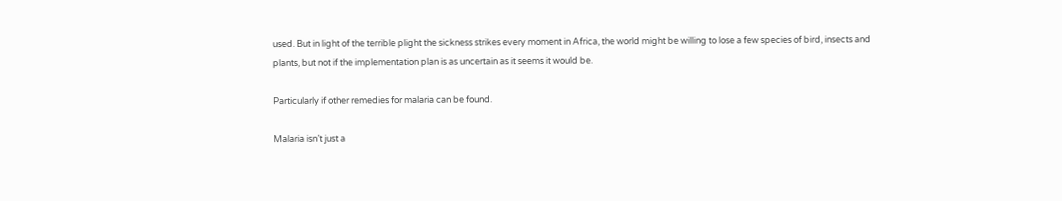used. But in light of the terrible plight the sickness strikes every moment in Africa, the world might be willing to lose a few species of bird, insects and plants, but not if the implementation plan is as uncertain as it seems it would be.

Particularly if other remedies for malaria can be found.

Malaria isn’t just a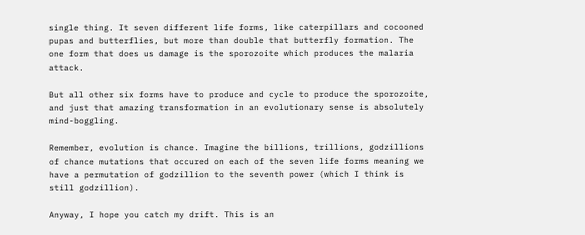single thing. It seven different life forms, like caterpillars and cocooned pupas and butterflies, but more than double that butterfly formation. The one form that does us damage is the sporozoite which produces the malaria attack.

But all other six forms have to produce and cycle to produce the sporozoite, and just that amazing transformation in an evolutionary sense is absolutely mind-boggling.

Remember, evolution is chance. Imagine the billions, trillions, godzillions of chance mutations that occured on each of the seven life forms meaning we have a permutation of godzillion to the seventh power (which I think is still godzillion).

Anyway, I hope you catch my drift. This is an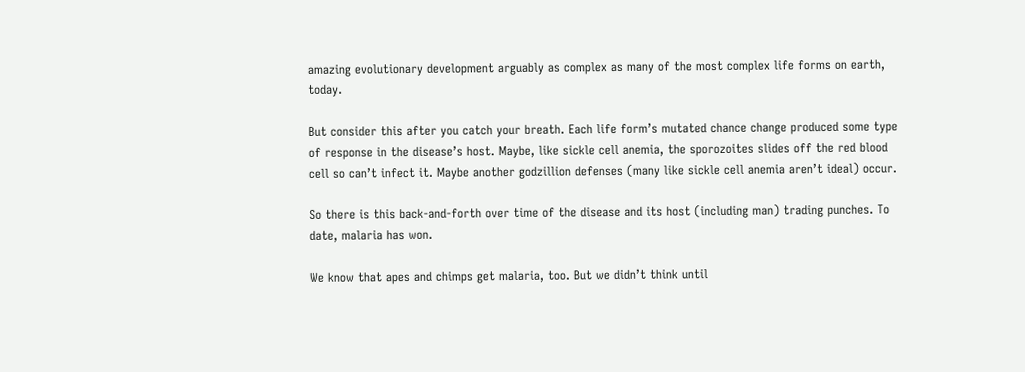amazing evolutionary development arguably as complex as many of the most complex life forms on earth, today.

But consider this after you catch your breath. Each life form’s mutated chance change produced some type of response in the disease’s host. Maybe, like sickle cell anemia, the sporozoites slides off the red blood cell so can’t infect it. Maybe another godzillion defenses (many like sickle cell anemia aren’t ideal) occur.

So there is this back-and-forth over time of the disease and its host (including man) trading punches. To date, malaria has won.

We know that apes and chimps get malaria, too. But we didn’t think until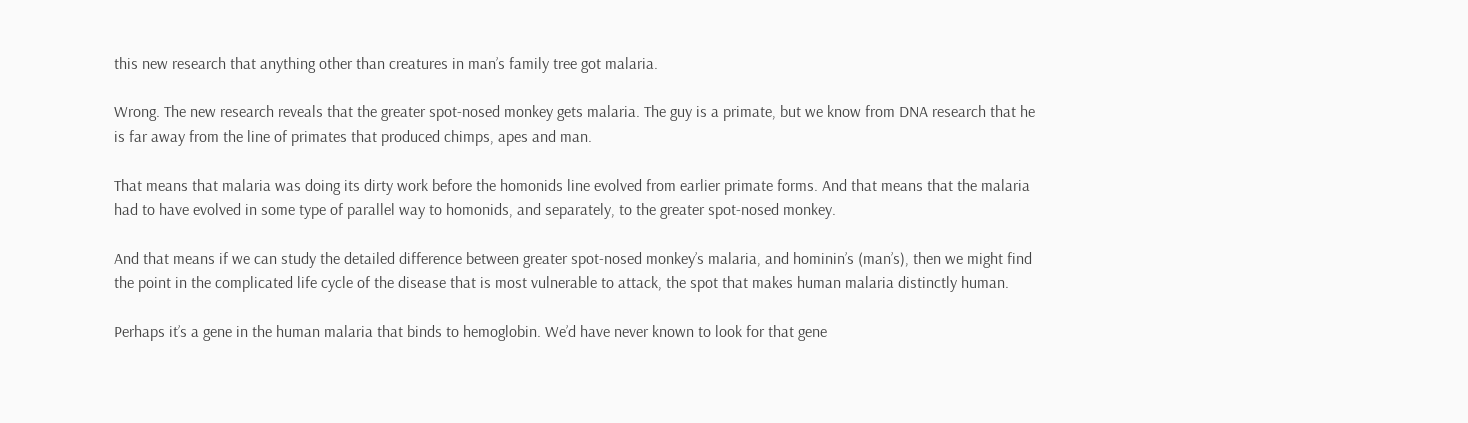this new research that anything other than creatures in man’s family tree got malaria.

Wrong. The new research reveals that the greater spot-nosed monkey gets malaria. The guy is a primate, but we know from DNA research that he is far away from the line of primates that produced chimps, apes and man.

That means that malaria was doing its dirty work before the homonids line evolved from earlier primate forms. And that means that the malaria had to have evolved in some type of parallel way to homonids, and separately, to the greater spot-nosed monkey.

And that means if we can study the detailed difference between greater spot-nosed monkey’s malaria, and hominin’s (man’s), then we might find the point in the complicated life cycle of the disease that is most vulnerable to attack, the spot that makes human malaria distinctly human.

Perhaps it’s a gene in the human malaria that binds to hemoglobin. We’d have never known to look for that gene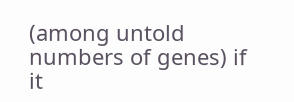(among untold numbers of genes) if it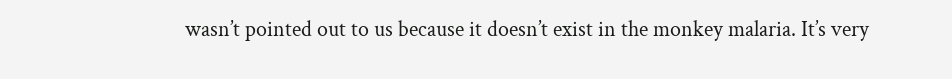wasn’t pointed out to us because it doesn’t exist in the monkey malaria. It’s very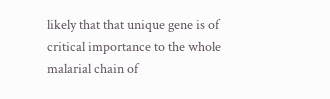likely that that unique gene is of critical importance to the whole malarial chain of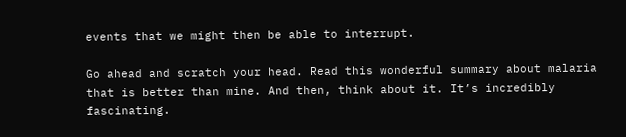events that we might then be able to interrupt.

Go ahead and scratch your head. Read this wonderful summary about malaria that is better than mine. And then, think about it. It’s incredibly fascinating.